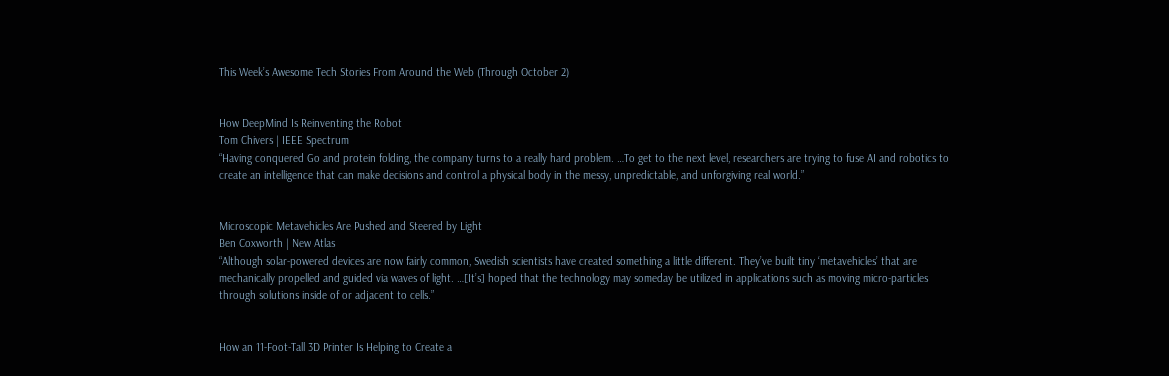This Week’s Awesome Tech Stories From Around the Web (Through October 2)


How DeepMind Is Reinventing the Robot
Tom Chivers | IEEE Spectrum
“Having conquered Go and protein folding, the company turns to a really hard problem. …To get to the next level, researchers are trying to fuse AI and robotics to create an intelligence that can make decisions and control a physical body in the messy, unpredictable, and unforgiving real world.”


Microscopic Metavehicles Are Pushed and Steered by Light
Ben Coxworth | New Atlas
“Although solar-powered devices are now fairly common, Swedish scientists have created something a little different. They’ve built tiny ‘metavehicles’ that are mechanically propelled and guided via waves of light. …[It’s] hoped that the technology may someday be utilized in applications such as moving micro-particles through solutions inside of or adjacent to cells.”


How an 11-Foot-Tall 3D Printer Is Helping to Create a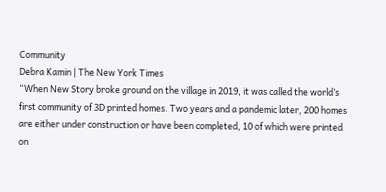Community
Debra Kamin | The New York Times
“When New Story broke ground on the village in 2019, it was called the world’s first community of 3D printed homes. Two years and a pandemic later, 200 homes are either under construction or have been completed, 10 of which were printed on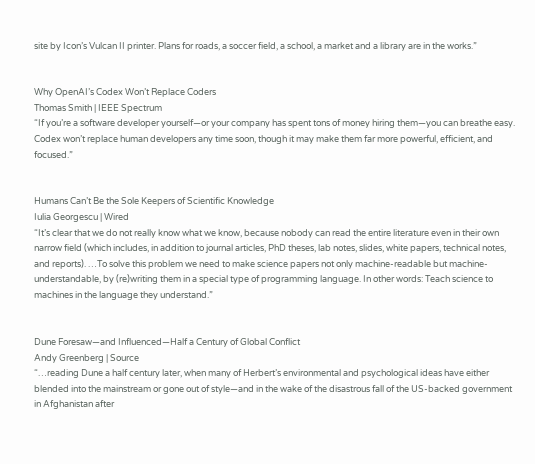site by Icon’s Vulcan II printer. Plans for roads, a soccer field, a school, a market and a library are in the works.”


Why OpenAI’s Codex Won’t Replace Coders
Thomas Smith | IEEE Spectrum
“If you’re a software developer yourself—or your company has spent tons of money hiring them—you can breathe easy. Codex won’t replace human developers any time soon, though it may make them far more powerful, efficient, and focused.”


Humans Can’t Be the Sole Keepers of Scientific Knowledge
Iulia Georgescu | Wired
“It’s clear that we do not really know what we know, because nobody can read the entire literature even in their own narrow field (which includes, in addition to journal articles, PhD theses, lab notes, slides, white papers, technical notes, and reports). …To solve this problem we need to make science papers not only machine-readable but machine-understandable, by (re)writing them in a special type of programming language. In other words: Teach science to machines in the language they understand.”


Dune Foresaw—and Influenced—Half a Century of Global Conflict
Andy Greenberg | Source
“…reading Dune a half century later, when many of Herbert’s environmental and psychological ideas have either blended into the mainstream or gone out of style—and in the wake of the disastrous fall of the US-backed government in Afghanistan after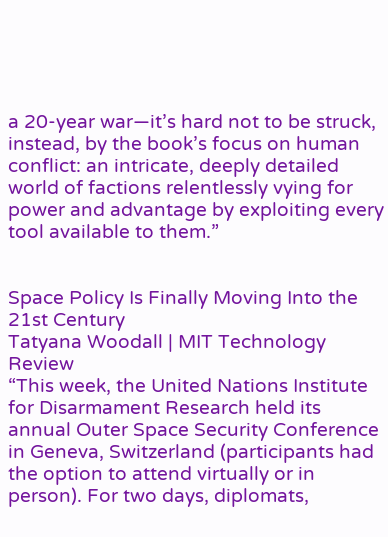a 20-year war—it’s hard not to be struck, instead, by the book’s focus on human conflict: an intricate, deeply detailed world of factions relentlessly vying for power and advantage by exploiting every tool available to them.”


Space Policy Is Finally Moving Into the 21st Century
Tatyana Woodall | MIT Technology Review
“This week, the United Nations Institute for Disarmament Research held its annual Outer Space Security Conference in Geneva, Switzerland (participants had the option to attend virtually or in person). For two days, diplomats,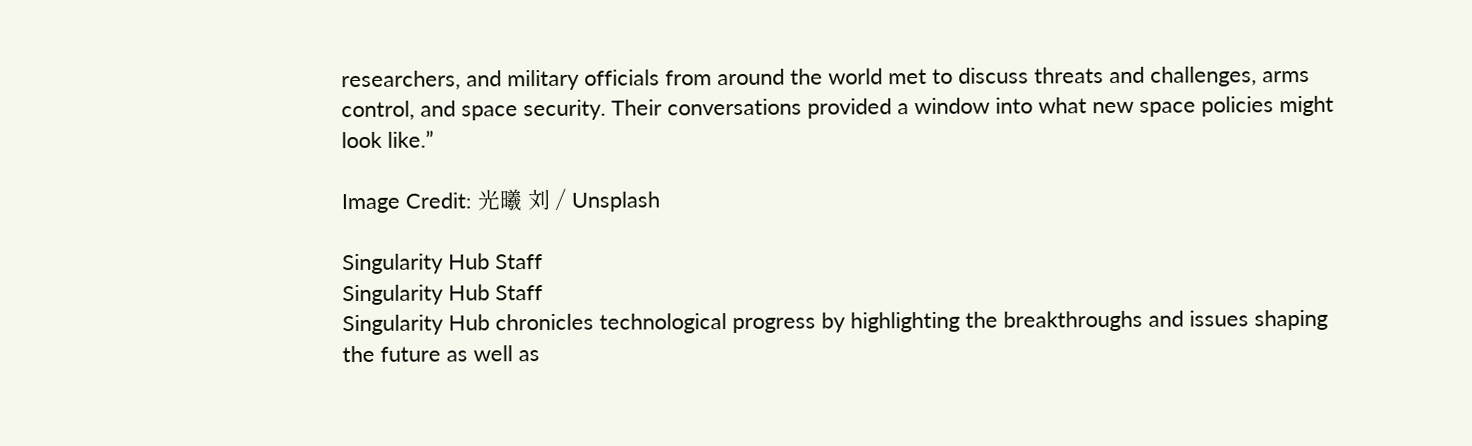researchers, and military officials from around the world met to discuss threats and challenges, arms control, and space security. Their conversations provided a window into what new space policies might look like.”

Image Credit: 光曦 刘 / Unsplash

Singularity Hub Staff
Singularity Hub Staff
Singularity Hub chronicles technological progress by highlighting the breakthroughs and issues shaping the future as well as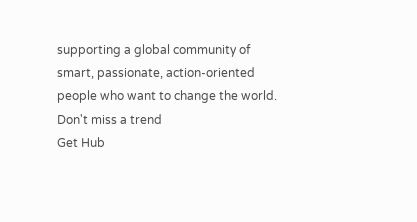supporting a global community of smart, passionate, action-oriented people who want to change the world.
Don't miss a trend
Get Hub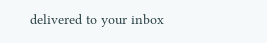delivered to your inbox